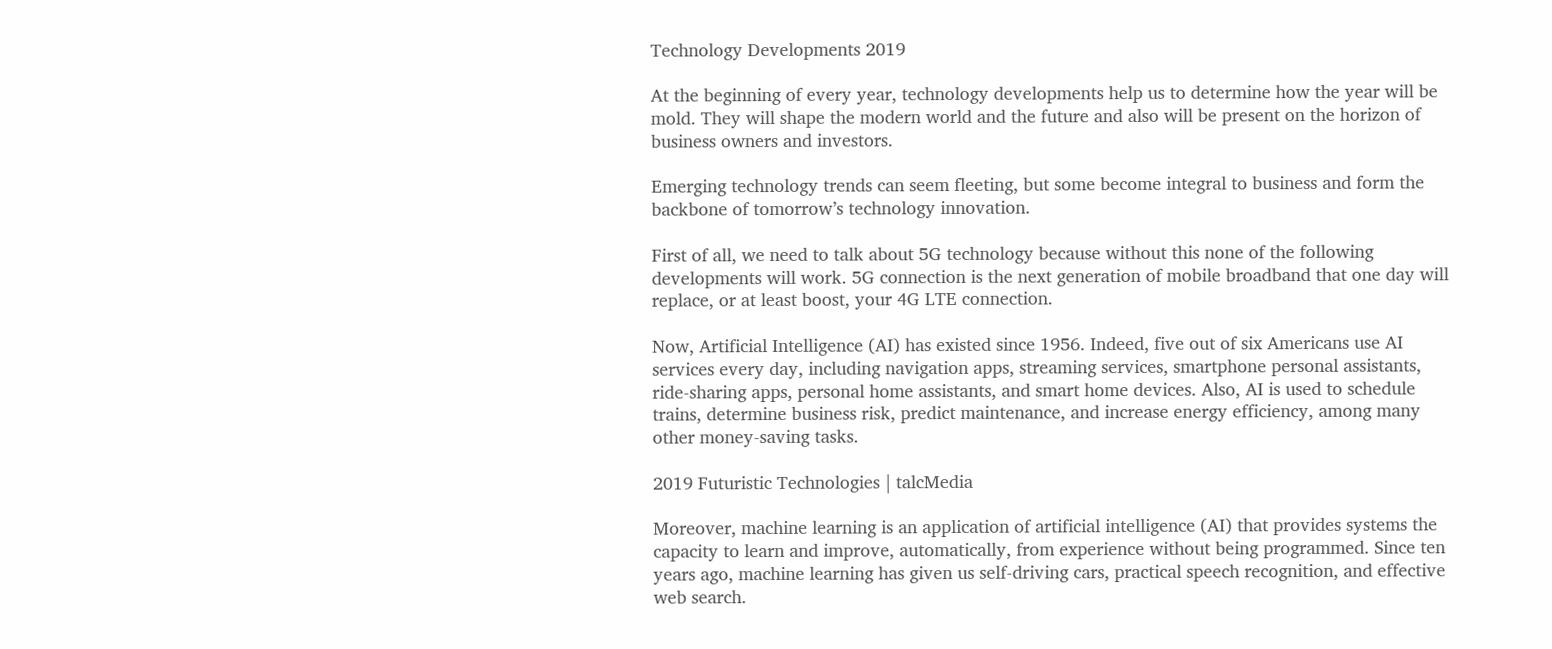Technology Developments 2019

At the beginning of every year, technology developments help us to determine how the year will be mold. They will shape the modern world and the future and also will be present on the horizon of business owners and investors.

Emerging technology trends can seem fleeting, but some become integral to business and form the backbone of tomorrow’s technology innovation.

First of all, we need to talk about 5G technology because without this none of the following developments will work. 5G connection is the next generation of mobile broadband that one day will replace, or at least boost, your 4G LTE connection.

Now, Artificial Intelligence (AI) has existed since 1956. Indeed, five out of six Americans use AI services every day, including navigation apps, streaming services, smartphone personal assistants, ride-sharing apps, personal home assistants, and smart home devices. Also, AI is used to schedule trains, determine business risk, predict maintenance, and increase energy efficiency, among many other money-saving tasks.

2019 Futuristic Technologies | talcMedia

Moreover, machine learning is an application of artificial intelligence (AI) that provides systems the capacity to learn and improve, automatically, from experience without being programmed. Since ten years ago, machine learning has given us self-driving cars, practical speech recognition, and effective web search.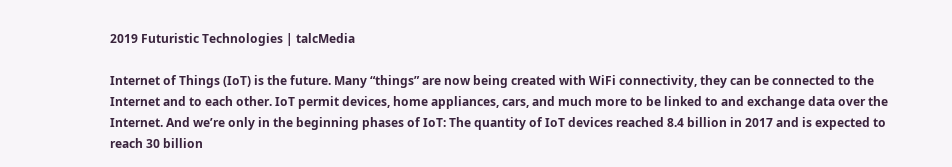2019 Futuristic Technologies | talcMedia

Internet of Things (IoT) is the future. Many “things” are now being created with WiFi connectivity, they can be connected to the Internet and to each other. IoT permit devices, home appliances, cars, and much more to be linked to and exchange data over the Internet. And we’re only in the beginning phases of IoT: The quantity of IoT devices reached 8.4 billion in 2017 and is expected to reach 30 billion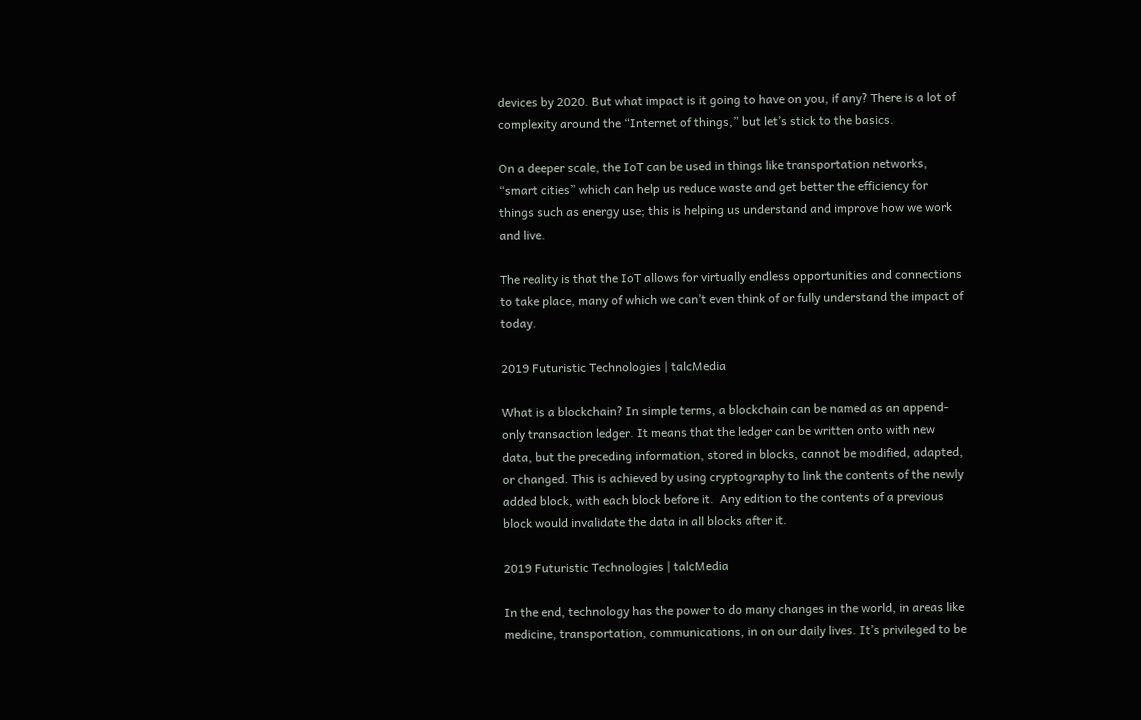devices by 2020. But what impact is it going to have on you, if any? There is a lot of complexity around the “Internet of things,” but let’s stick to the basics.

On a deeper scale, the IoT can be used in things like transportation networks, “smart cities” which can help us reduce waste and get better the efficiency for things such as energy use; this is helping us understand and improve how we work and live.

The reality is that the IoT allows for virtually endless opportunities and connections to take place, many of which we can’t even think of or fully understand the impact of today.

2019 Futuristic Technologies | talcMedia

What is a blockchain? In simple terms, a blockchain can be named as an append-only transaction ledger. It means that the ledger can be written onto with new data, but the preceding information, stored in blocks, cannot be modified, adapted, or changed. This is achieved by using cryptography to link the contents of the newly added block, with each block before it.  Any edition to the contents of a previous block would invalidate the data in all blocks after it.

2019 Futuristic Technologies | talcMedia

In the end, technology has the power to do many changes in the world, in areas like medicine, transportation, communications, in on our daily lives. It’s privileged to be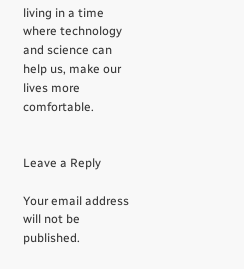living in a time where technology and science can help us, make our lives more comfortable.


Leave a Reply

Your email address will not be published.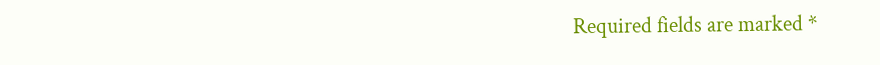Required fields are marked *